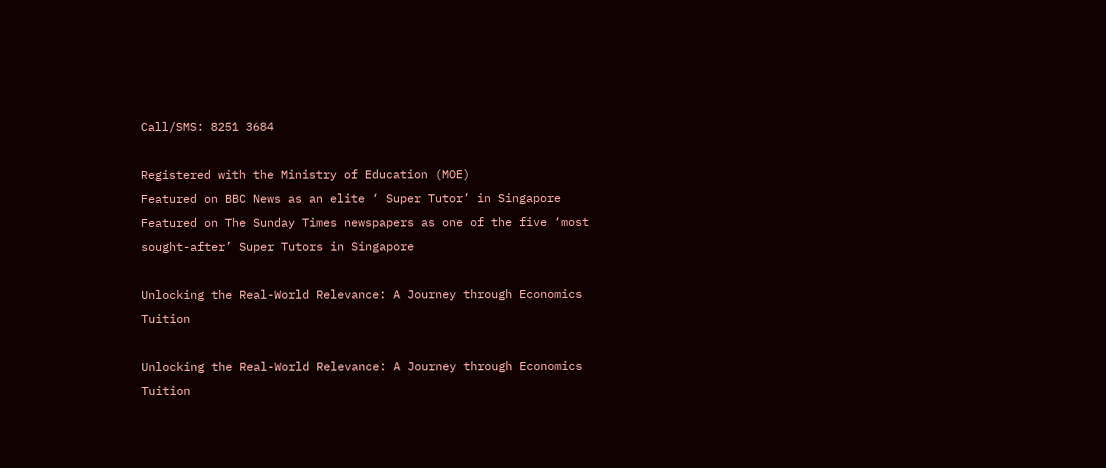Call/SMS: 8251 3684

Registered with the Ministry of Education (MOE)
Featured on BBC News as an elite ‘ Super Tutor’ in Singapore
Featured on The Sunday Times newspapers as one of the five ‘most sought-after’ Super Tutors in Singapore

Unlocking the Real-World Relevance: A Journey through Economics Tuition

Unlocking the Real-World Relevance: A Journey through Economics Tuition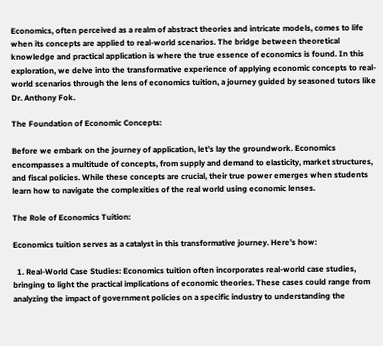Economics, often perceived as a realm of abstract theories and intricate models, comes to life when its concepts are applied to real-world scenarios. The bridge between theoretical knowledge and practical application is where the true essence of economics is found. In this exploration, we delve into the transformative experience of applying economic concepts to real-world scenarios through the lens of economics tuition, a journey guided by seasoned tutors like Dr. Anthony Fok.

The Foundation of Economic Concepts:

Before we embark on the journey of application, let’s lay the groundwork. Economics encompasses a multitude of concepts, from supply and demand to elasticity, market structures, and fiscal policies. While these concepts are crucial, their true power emerges when students learn how to navigate the complexities of the real world using economic lenses.

The Role of Economics Tuition:

Economics tuition serves as a catalyst in this transformative journey. Here’s how:

  1. Real-World Case Studies: Economics tuition often incorporates real-world case studies, bringing to light the practical implications of economic theories. These cases could range from analyzing the impact of government policies on a specific industry to understanding the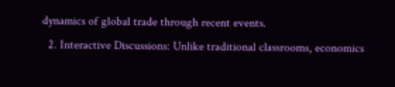dynamics of global trade through recent events.
  2. Interactive Discussions: Unlike traditional classrooms, economics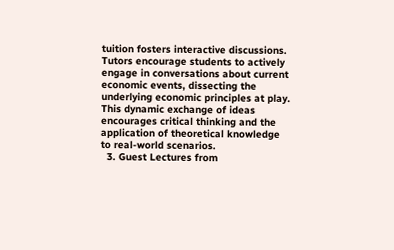tuition fosters interactive discussions. Tutors encourage students to actively engage in conversations about current economic events, dissecting the underlying economic principles at play. This dynamic exchange of ideas encourages critical thinking and the application of theoretical knowledge to real-world scenarios.
  3. Guest Lectures from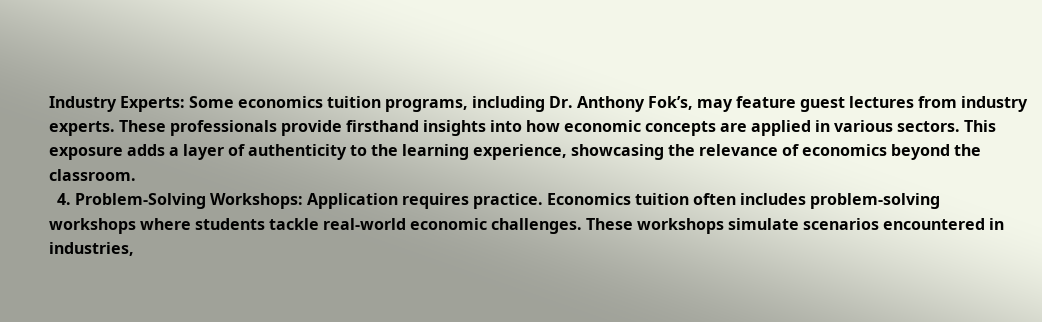Industry Experts: Some economics tuition programs, including Dr. Anthony Fok’s, may feature guest lectures from industry experts. These professionals provide firsthand insights into how economic concepts are applied in various sectors. This exposure adds a layer of authenticity to the learning experience, showcasing the relevance of economics beyond the classroom.
  4. Problem-Solving Workshops: Application requires practice. Economics tuition often includes problem-solving workshops where students tackle real-world economic challenges. These workshops simulate scenarios encountered in industries,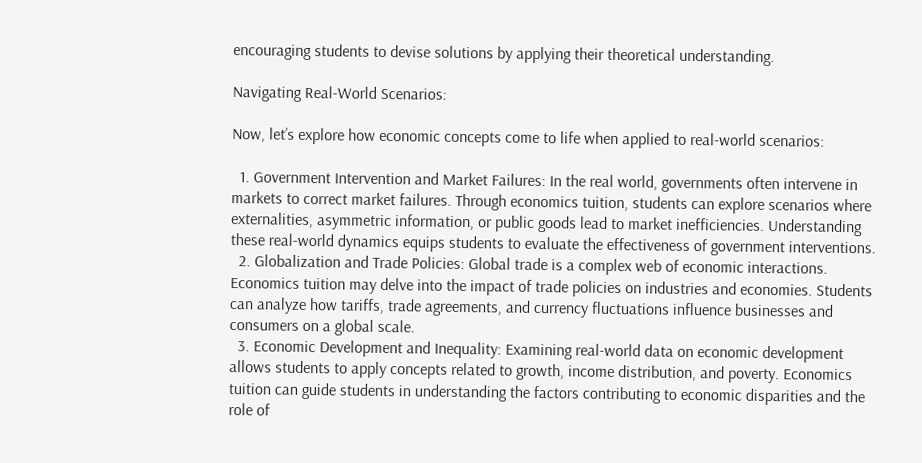encouraging students to devise solutions by applying their theoretical understanding.

Navigating Real-World Scenarios:

Now, let’s explore how economic concepts come to life when applied to real-world scenarios:

  1. Government Intervention and Market Failures: In the real world, governments often intervene in markets to correct market failures. Through economics tuition, students can explore scenarios where externalities, asymmetric information, or public goods lead to market inefficiencies. Understanding these real-world dynamics equips students to evaluate the effectiveness of government interventions.
  2. Globalization and Trade Policies: Global trade is a complex web of economic interactions. Economics tuition may delve into the impact of trade policies on industries and economies. Students can analyze how tariffs, trade agreements, and currency fluctuations influence businesses and consumers on a global scale.
  3. Economic Development and Inequality: Examining real-world data on economic development allows students to apply concepts related to growth, income distribution, and poverty. Economics tuition can guide students in understanding the factors contributing to economic disparities and the role of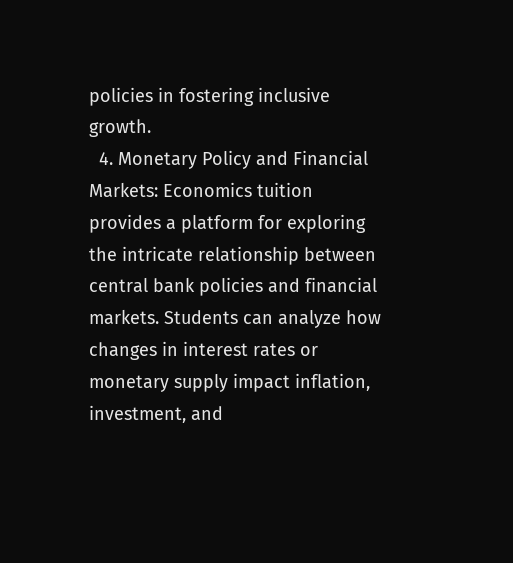policies in fostering inclusive growth.
  4. Monetary Policy and Financial Markets: Economics tuition provides a platform for exploring the intricate relationship between central bank policies and financial markets. Students can analyze how changes in interest rates or monetary supply impact inflation, investment, and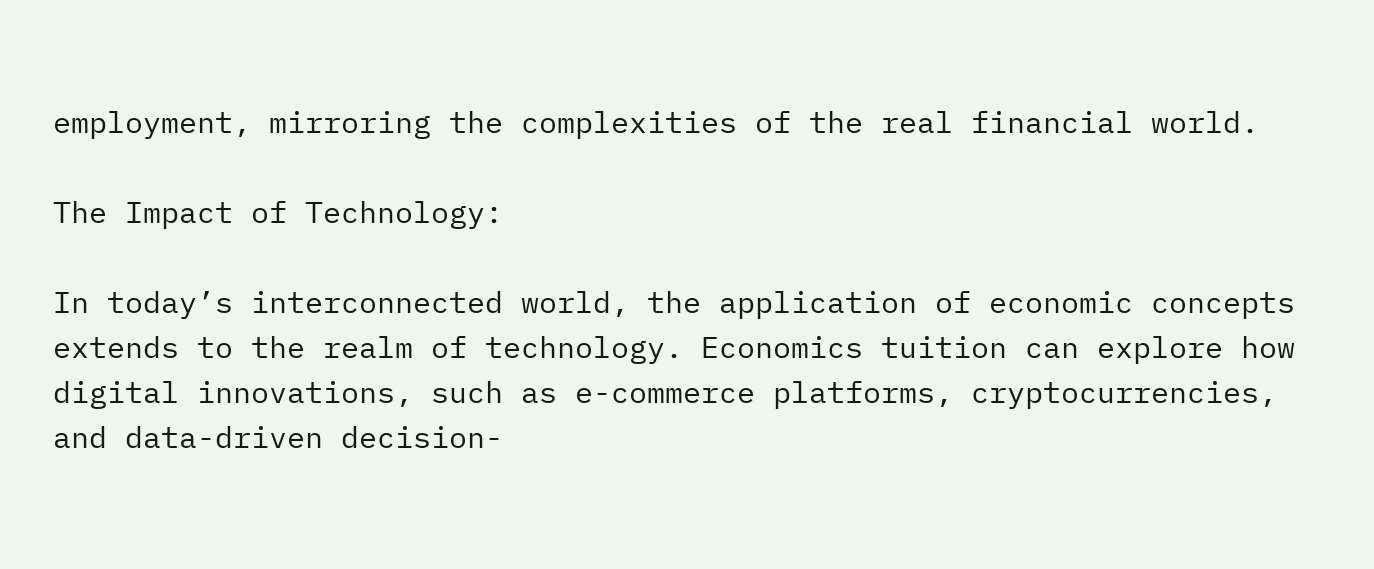employment, mirroring the complexities of the real financial world.

The Impact of Technology:

In today’s interconnected world, the application of economic concepts extends to the realm of technology. Economics tuition can explore how digital innovations, such as e-commerce platforms, cryptocurrencies, and data-driven decision-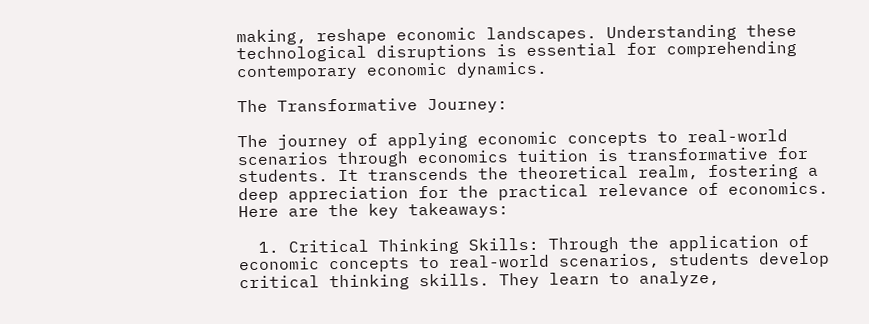making, reshape economic landscapes. Understanding these technological disruptions is essential for comprehending contemporary economic dynamics.

The Transformative Journey:

The journey of applying economic concepts to real-world scenarios through economics tuition is transformative for students. It transcends the theoretical realm, fostering a deep appreciation for the practical relevance of economics. Here are the key takeaways:

  1. Critical Thinking Skills: Through the application of economic concepts to real-world scenarios, students develop critical thinking skills. They learn to analyze,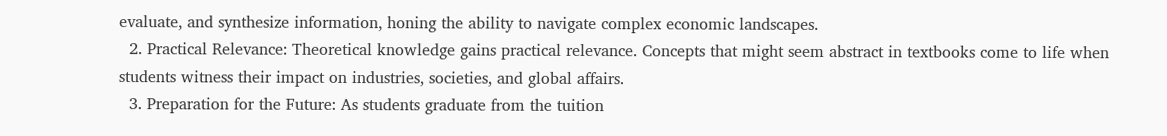evaluate, and synthesize information, honing the ability to navigate complex economic landscapes.
  2. Practical Relevance: Theoretical knowledge gains practical relevance. Concepts that might seem abstract in textbooks come to life when students witness their impact on industries, societies, and global affairs.
  3. Preparation for the Future: As students graduate from the tuition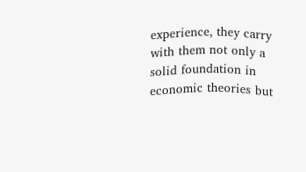experience, they carry with them not only a solid foundation in economic theories but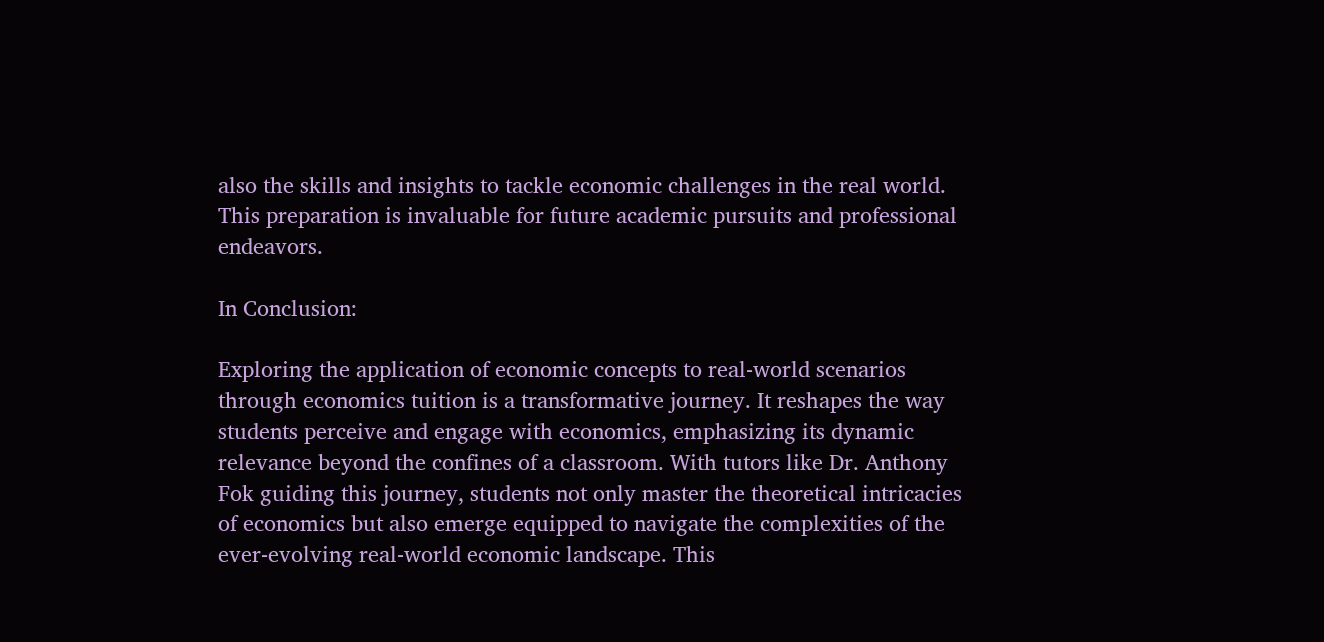also the skills and insights to tackle economic challenges in the real world. This preparation is invaluable for future academic pursuits and professional endeavors.

In Conclusion:

Exploring the application of economic concepts to real-world scenarios through economics tuition is a transformative journey. It reshapes the way students perceive and engage with economics, emphasizing its dynamic relevance beyond the confines of a classroom. With tutors like Dr. Anthony Fok guiding this journey, students not only master the theoretical intricacies of economics but also emerge equipped to navigate the complexities of the ever-evolving real-world economic landscape. This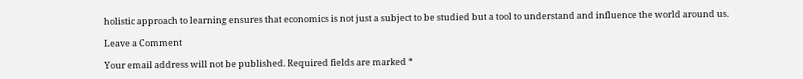holistic approach to learning ensures that economics is not just a subject to be studied but a tool to understand and influence the world around us.

Leave a Comment

Your email address will not be published. Required fields are marked *